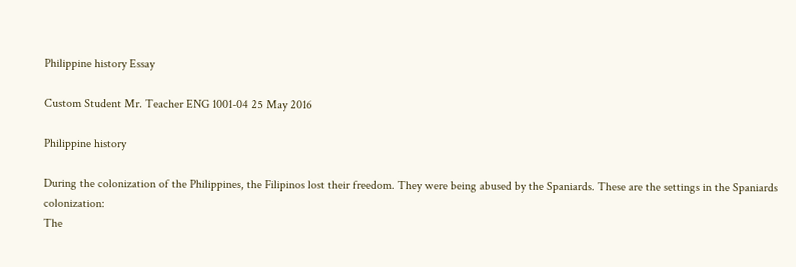Philippine history Essay

Custom Student Mr. Teacher ENG 1001-04 25 May 2016

Philippine history

During the colonization of the Philippines, the Filipinos lost their freedom. They were being abused by the Spaniards. These are the settings in the Spaniards colonization:
The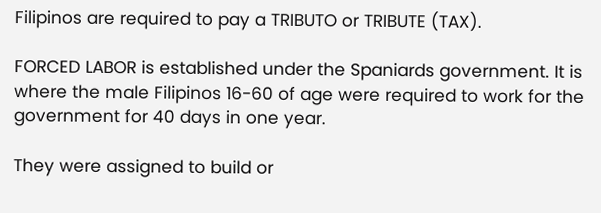Filipinos are required to pay a TRIBUTO or TRIBUTE (TAX).

FORCED LABOR is established under the Spaniards government. It is where the male Filipinos 16-60 of age were required to work for the government for 40 days in one year.

They were assigned to build or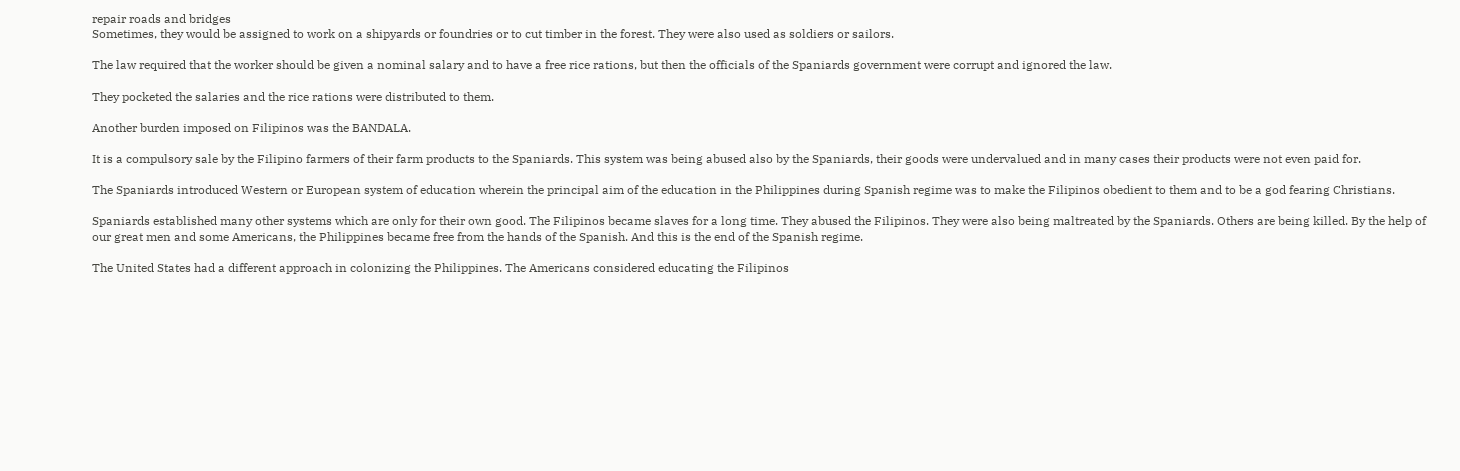repair roads and bridges
Sometimes, they would be assigned to work on a shipyards or foundries or to cut timber in the forest. They were also used as soldiers or sailors.

The law required that the worker should be given a nominal salary and to have a free rice rations, but then the officials of the Spaniards government were corrupt and ignored the law.

They pocketed the salaries and the rice rations were distributed to them.

Another burden imposed on Filipinos was the BANDALA.

It is a compulsory sale by the Filipino farmers of their farm products to the Spaniards. This system was being abused also by the Spaniards, their goods were undervalued and in many cases their products were not even paid for.

The Spaniards introduced Western or European system of education wherein the principal aim of the education in the Philippines during Spanish regime was to make the Filipinos obedient to them and to be a god fearing Christians.

Spaniards established many other systems which are only for their own good. The Filipinos became slaves for a long time. They abused the Filipinos. They were also being maltreated by the Spaniards. Others are being killed. By the help of our great men and some Americans, the Philippines became free from the hands of the Spanish. And this is the end of the Spanish regime.

The United States had a different approach in colonizing the Philippines. The Americans considered educating the Filipinos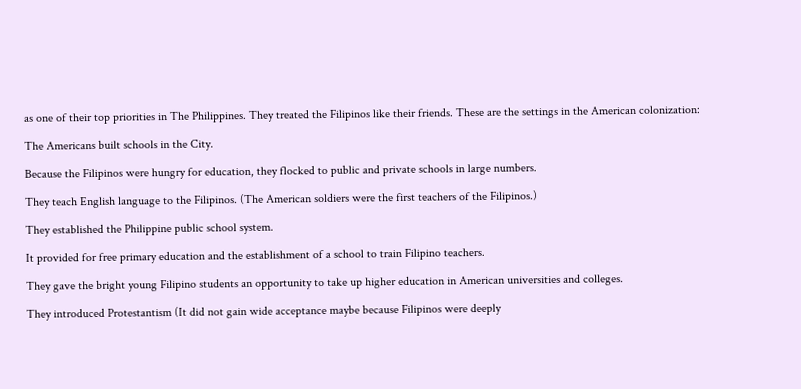as one of their top priorities in The Philippines. They treated the Filipinos like their friends. These are the settings in the American colonization:

The Americans built schools in the City.

Because the Filipinos were hungry for education, they flocked to public and private schools in large numbers.

They teach English language to the Filipinos. (The American soldiers were the first teachers of the Filipinos.)

They established the Philippine public school system.

It provided for free primary education and the establishment of a school to train Filipino teachers.

They gave the bright young Filipino students an opportunity to take up higher education in American universities and colleges.

They introduced Protestantism (It did not gain wide acceptance maybe because Filipinos were deeply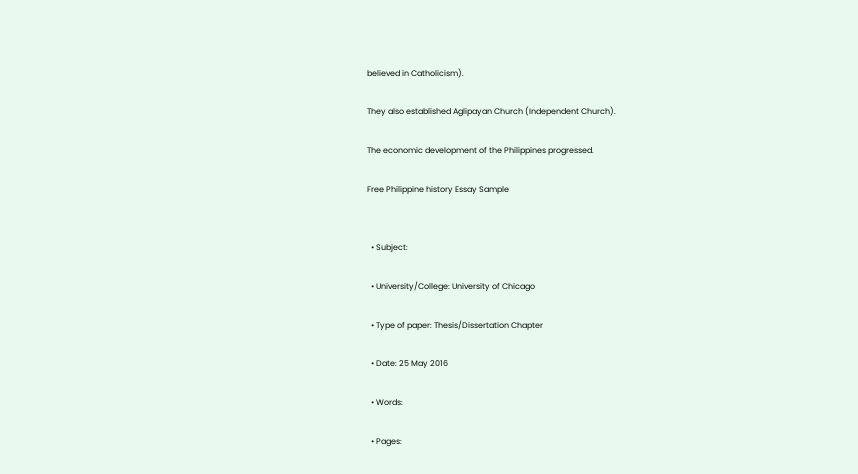believed in Catholicism).

They also established Aglipayan Church (Independent Church).

The economic development of the Philippines progressed.

Free Philippine history Essay Sample


  • Subject:

  • University/College: University of Chicago

  • Type of paper: Thesis/Dissertation Chapter

  • Date: 25 May 2016

  • Words:

  • Pages: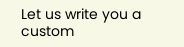Let us write you a custom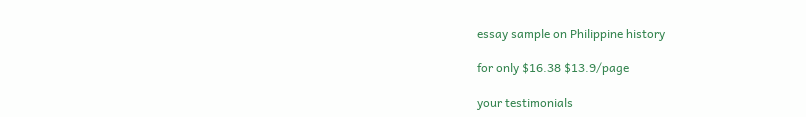essay sample on Philippine history

for only $16.38 $13.9/page

your testimonials